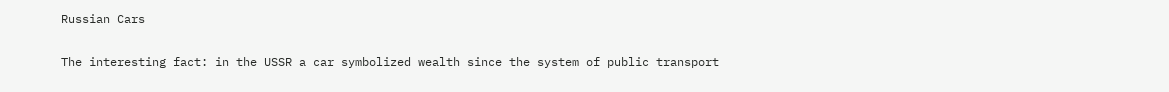Russian Cars

The interesting fact: in the USSR a car symbolized wealth since the system of public transport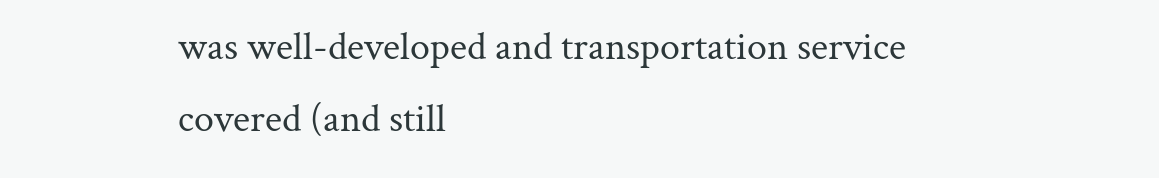was well-developed and transportation service covered (and still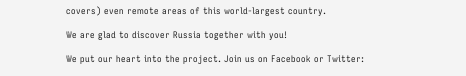covers) even remote areas of this world-largest country.

We are glad to discover Russia together with you!

We put our heart into the project. Join us on Facebook or Twitter: